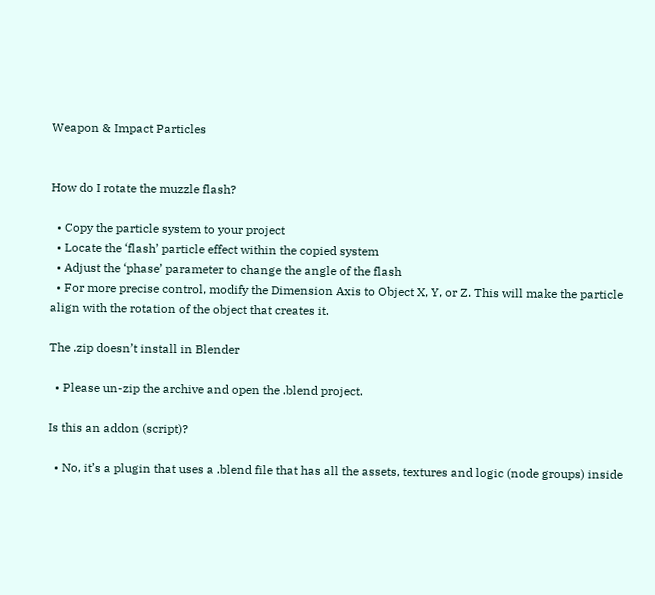Weapon & Impact Particles


How do I rotate the muzzle flash?

  • Copy the particle system to your project
  • Locate the ‘flash’ particle effect within the copied system
  • Adjust the ‘phase’ parameter to change the angle of the flash
  • For more precise control, modify the Dimension Axis to Object X, Y, or Z. This will make the particle align with the rotation of the object that creates it.

The .zip doesn’t install in Blender

  • Please un-zip the archive and open the .blend project.

Is this an addon (script)?

  • No, it’s a plugin that uses a .blend file that has all the assets, textures and logic (node groups) inside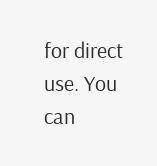for direct use. You can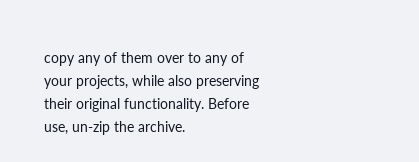copy any of them over to any of your projects, while also preserving their original functionality. Before use, un-zip the archive.